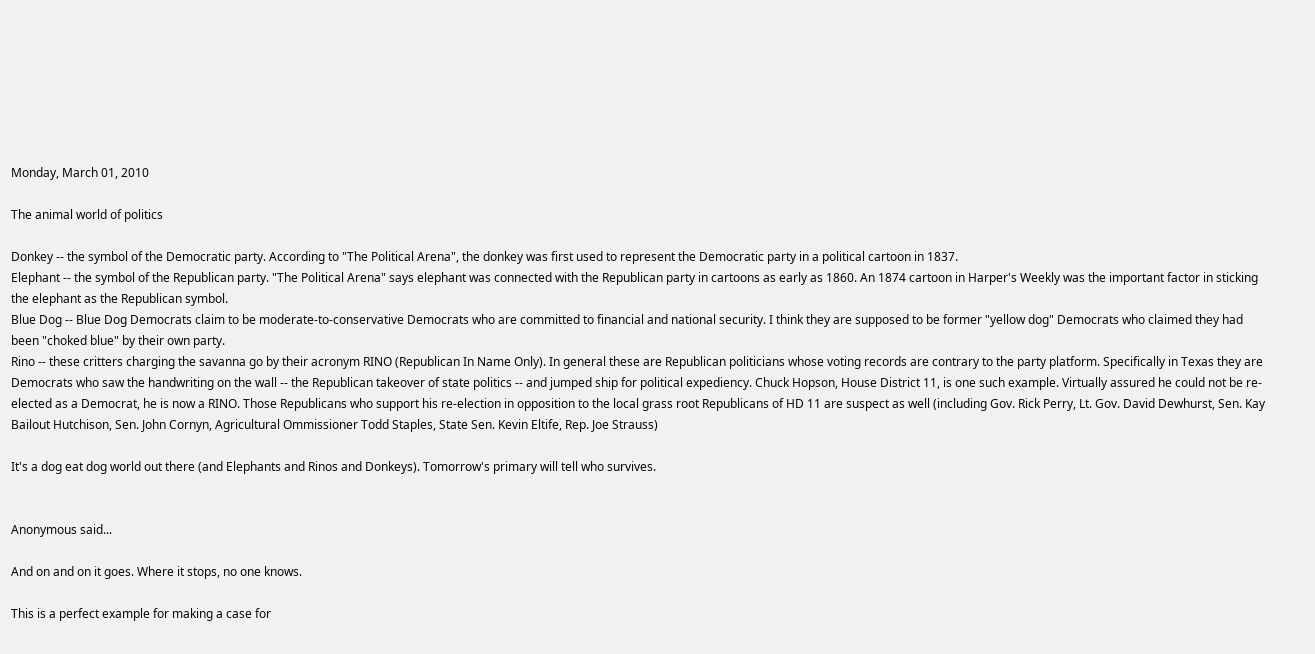Monday, March 01, 2010

The animal world of politics

Donkey -- the symbol of the Democratic party. According to "The Political Arena", the donkey was first used to represent the Democratic party in a political cartoon in 1837.
Elephant -- the symbol of the Republican party. "The Political Arena" says elephant was connected with the Republican party in cartoons as early as 1860. An 1874 cartoon in Harper's Weekly was the important factor in sticking the elephant as the Republican symbol.
Blue Dog -- Blue Dog Democrats claim to be moderate-to-conservative Democrats who are committed to financial and national security. I think they are supposed to be former "yellow dog" Democrats who claimed they had been "choked blue" by their own party.
Rino -- these critters charging the savanna go by their acronym RINO (Republican In Name Only). In general these are Republican politicians whose voting records are contrary to the party platform. Specifically in Texas they are Democrats who saw the handwriting on the wall -- the Republican takeover of state politics -- and jumped ship for political expediency. Chuck Hopson, House District 11, is one such example. Virtually assured he could not be re-elected as a Democrat, he is now a RINO. Those Republicans who support his re-election in opposition to the local grass root Republicans of HD 11 are suspect as well (including Gov. Rick Perry, Lt. Gov. David Dewhurst, Sen. Kay Bailout Hutchison, Sen. John Cornyn, Agricultural Ommissioner Todd Staples, State Sen. Kevin Eltife, Rep. Joe Strauss)

It's a dog eat dog world out there (and Elephants and Rinos and Donkeys). Tomorrow's primary will tell who survives.


Anonymous said...

And on and on it goes. Where it stops, no one knows.

This is a perfect example for making a case for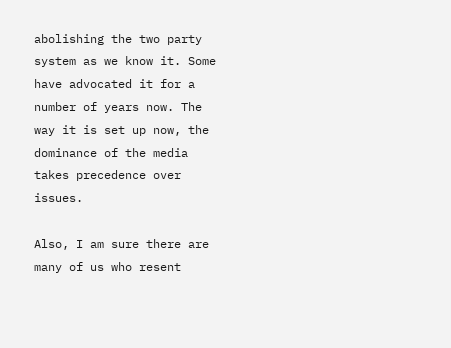abolishing the two party system as we know it. Some have advocated it for a number of years now. The way it is set up now, the dominance of the media takes precedence over issues.

Also, I am sure there are many of us who resent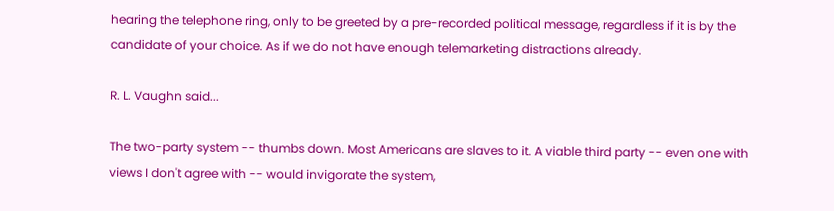hearing the telephone ring, only to be greeted by a pre-recorded political message, regardless if it is by the candidate of your choice. As if we do not have enough telemarketing distractions already.

R. L. Vaughn said...

The two-party system -- thumbs down. Most Americans are slaves to it. A viable third party -- even one with views I don't agree with -- would invigorate the system,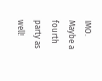IMO. Maybe a fourth party as well!